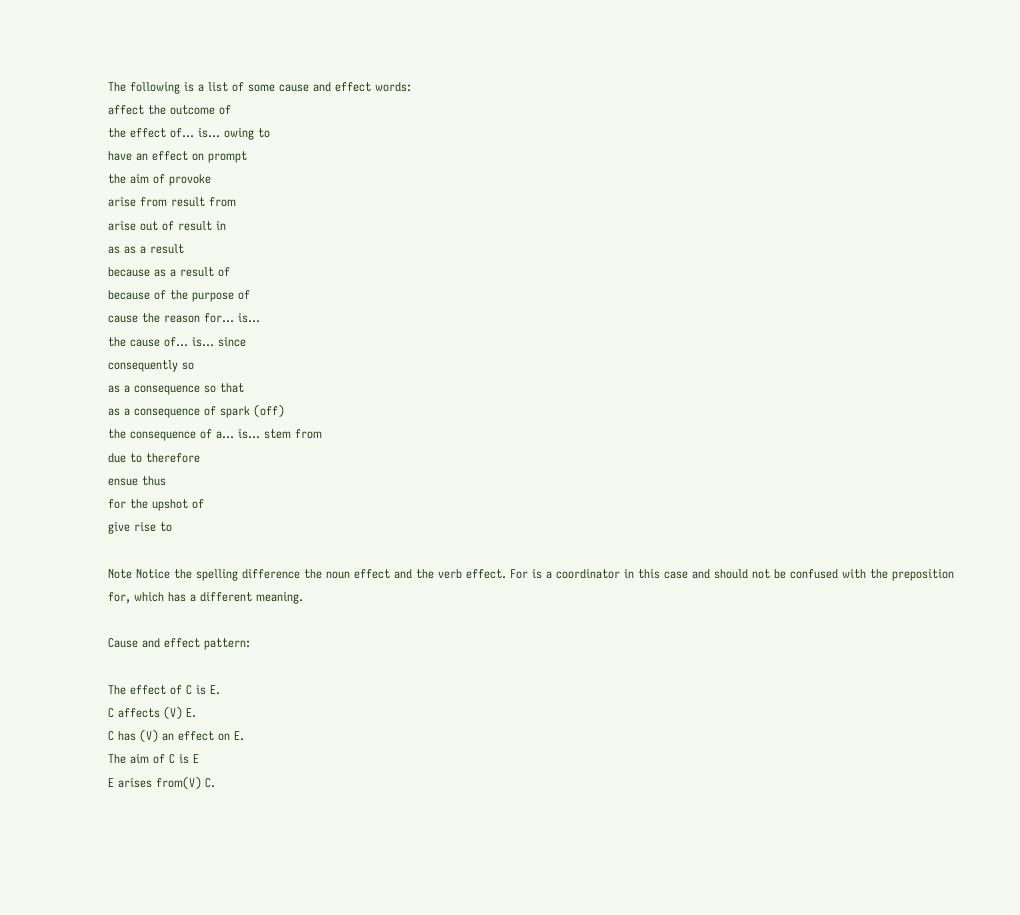The following is a list of some cause and effect words:
affect the outcome of
the effect of… is… owing to
have an effect on prompt
the aim of provoke
arise from result from
arise out of result in
as as a result
because as a result of
because of the purpose of
cause the reason for… is…
the cause of… is… since
consequently so
as a consequence so that
as a consequence of spark (off)
the consequence of a… is… stem from
due to therefore
ensue thus
for the upshot of
give rise to

Note Notice the spelling difference the noun effect and the verb effect. For is a coordinator in this case and should not be confused with the preposition for, which has a different meaning.

Cause and effect pattern:

The effect of C is E.
C affects (V) E.
C has (V) an effect on E.
The aim of C is E
E arises from(V) C.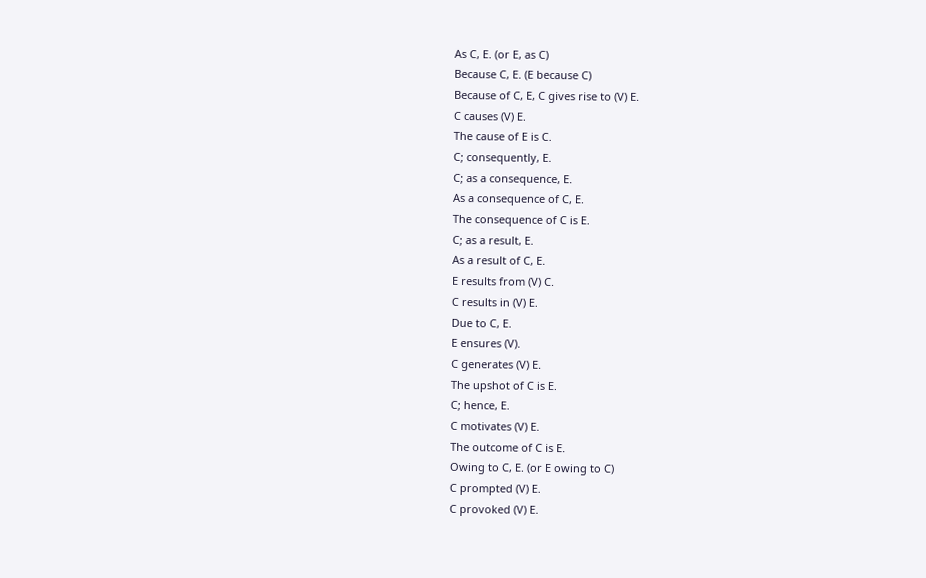As C, E. (or E, as C)
Because C, E. (E because C)
Because of C, E, C gives rise to (V) E.
C causes (V) E.
The cause of E is C.
C; consequently, E.
C; as a consequence, E.
As a consequence of C, E.
The consequence of C is E.
C; as a result, E.
As a result of C, E.
E results from (V) C.
C results in (V) E.
Due to C, E.
E ensures (V).
C generates (V) E.
The upshot of C is E.
C; hence, E.
C motivates (V) E.
The outcome of C is E.
Owing to C, E. (or E owing to C)
C prompted (V) E.
C provoked (V) E.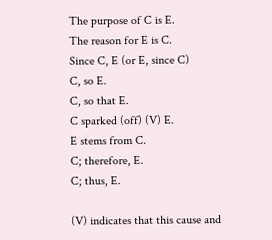The purpose of C is E.
The reason for E is C.
Since C, E (or E, since C)
C, so E.
C, so that E.
C sparked (off) (V) E.
E stems from C.
C; therefore, E.
C; thus, E.

(V) indicates that this cause and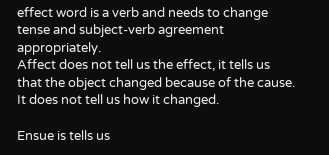effect word is a verb and needs to change tense and subject-verb agreement appropriately.
Affect does not tell us the effect, it tells us that the object changed because of the cause. It does not tell us how it changed.

Ensue is tells us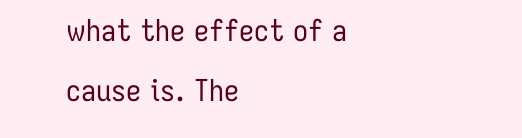what the effect of a cause is. The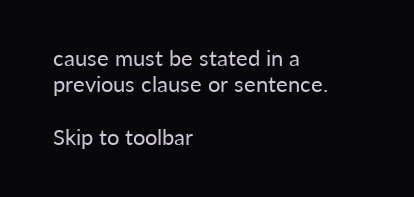cause must be stated in a previous clause or sentence.

Skip to toolbar